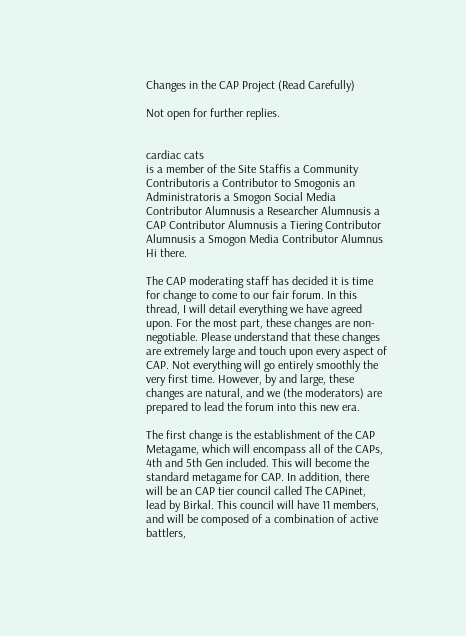Changes in the CAP Project (Read Carefully)

Not open for further replies.


cardiac cats
is a member of the Site Staffis a Community Contributoris a Contributor to Smogonis an Administratoris a Smogon Social Media Contributor Alumnusis a Researcher Alumnusis a CAP Contributor Alumnusis a Tiering Contributor Alumnusis a Smogon Media Contributor Alumnus
Hi there.

The CAP moderating staff has decided it is time for change to come to our fair forum. In this thread, I will detail everything we have agreed upon. For the most part, these changes are non-negotiable. Please understand that these changes are extremely large and touch upon every aspect of CAP. Not everything will go entirely smoothly the very first time. However, by and large, these changes are natural, and we (the moderators) are prepared to lead the forum into this new era.

The first change is the establishment of the CAP Metagame, which will encompass all of the CAPs, 4th and 5th Gen included. This will become the standard metagame for CAP. In addition, there will be an CAP tier council called The CAPinet, lead by Birkal. This council will have 11 members, and will be composed of a combination of active battlers,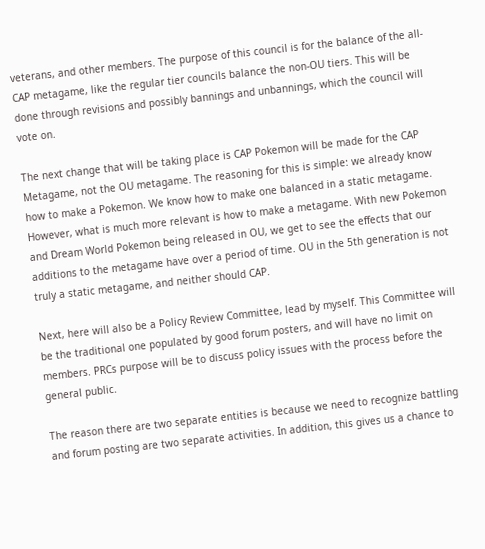veterans, and other members. The purpose of this council is for the balance of the all-CAP metagame, like the regular tier councils balance the non-OU tiers. This will be done through revisions and possibly bannings and unbannings, which the council will vote on.

The next change that will be taking place is CAP Pokemon will be made for the CAP Metagame, not the OU metagame. The reasoning for this is simple: we already know how to make a Pokemon. We know how to make one balanced in a static metagame. However, what is much more relevant is how to make a metagame. With new Pokemon and Dream World Pokemon being released in OU, we get to see the effects that our additions to the metagame have over a period of time. OU in the 5th generation is not truly a static metagame, and neither should CAP.

Next, here will also be a Policy Review Committee, lead by myself. This Committee will be the traditional one populated by good forum posters, and will have no limit on members. PRCs purpose will be to discuss policy issues with the process before the general public.

The reason there are two separate entities is because we need to recognize battling and forum posting are two separate activities. In addition, this gives us a chance to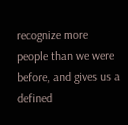recognize more people than we were before, and gives us a defined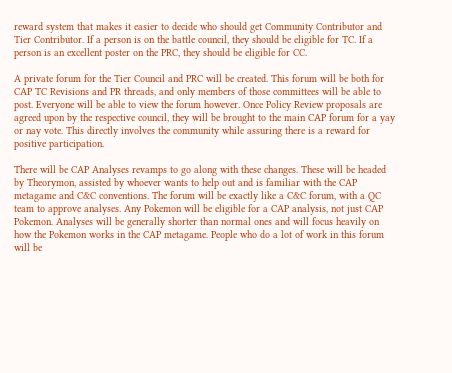reward system that makes it easier to decide who should get Community Contributor and Tier Contributor. If a person is on the battle council, they should be eligible for TC. If a person is an excellent poster on the PRC, they should be eligible for CC.

A private forum for the Tier Council and PRC will be created. This forum will be both for CAP TC Revisions and PR threads, and only members of those committees will be able to post. Everyone will be able to view the forum however. Once Policy Review proposals are agreed upon by the respective council, they will be brought to the main CAP forum for a yay or nay vote. This directly involves the community while assuring there is a reward for positive participation.

There will be CAP Analyses revamps to go along with these changes. These will be headed by Theorymon, assisted by whoever wants to help out and is familiar with the CAP metagame and C&C conventions. The forum will be exactly like a C&C forum, with a QC team to approve analyses. Any Pokemon will be eligible for a CAP analysis, not just CAP Pokemon. Analyses will be generally shorter than normal ones and will focus heavily on how the Pokemon works in the CAP metagame. People who do a lot of work in this forum will be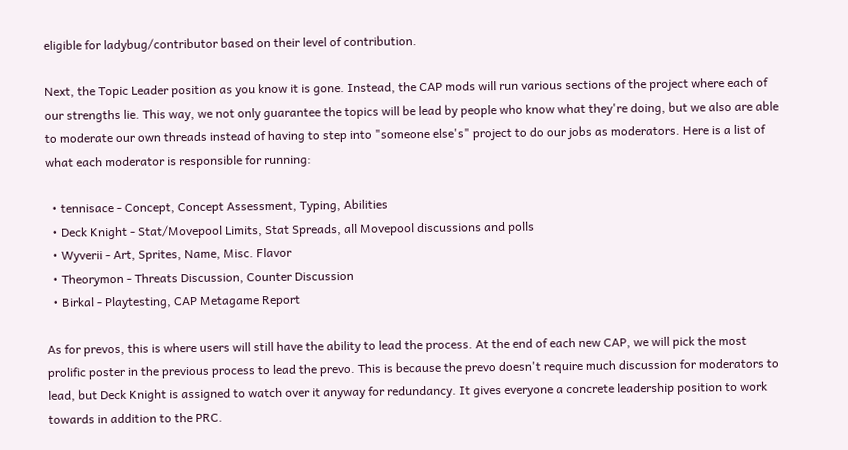eligible for ladybug/contributor based on their level of contribution.

Next, the Topic Leader position as you know it is gone. Instead, the CAP mods will run various sections of the project where each of our strengths lie. This way, we not only guarantee the topics will be lead by people who know what they're doing, but we also are able to moderate our own threads instead of having to step into "someone else's" project to do our jobs as moderators. Here is a list of what each moderator is responsible for running:

  • tennisace - Concept, Concept Assessment, Typing, Abilities
  • Deck Knight - Stat/Movepool Limits, Stat Spreads, all Movepool discussions and polls
  • Wyverii - Art, Sprites, Name, Misc. Flavor
  • Theorymon - Threats Discussion, Counter Discussion
  • Birkal - Playtesting, CAP Metagame Report

As for prevos, this is where users will still have the ability to lead the process. At the end of each new CAP, we will pick the most prolific poster in the previous process to lead the prevo. This is because the prevo doesn't require much discussion for moderators to lead, but Deck Knight is assigned to watch over it anyway for redundancy. It gives everyone a concrete leadership position to work towards in addition to the PRC.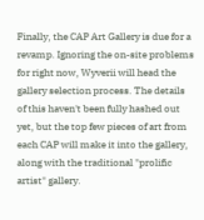Finally, the CAP Art Gallery is due for a revamp. Ignoring the on-site problems for right now, Wyverii will head the gallery selection process. The details of this haven't been fully hashed out yet, but the top few pieces of art from each CAP will make it into the gallery, along with the traditional "prolific artist" gallery.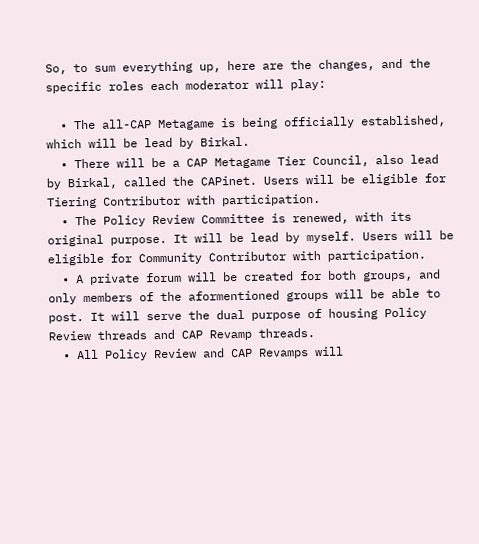So, to sum everything up, here are the changes, and the specific roles each moderator will play:

  • The all-CAP Metagame is being officially established, which will be lead by Birkal.
  • There will be a CAP Metagame Tier Council, also lead by Birkal, called the CAPinet. Users will be eligible for Tiering Contributor with participation.
  • The Policy Review Committee is renewed, with its original purpose. It will be lead by myself. Users will be eligible for Community Contributor with participation.
  • A private forum will be created for both groups, and only members of the aformentioned groups will be able to post. It will serve the dual purpose of housing Policy Review threads and CAP Revamp threads.
  • All Policy Review and CAP Revamps will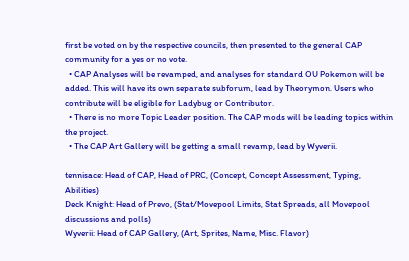first be voted on by the respective councils, then presented to the general CAP community for a yes or no vote.
  • CAP Analyses will be revamped, and analyses for standard OU Pokemon will be added. This will have its own separate subforum, lead by Theorymon. Users who contribute will be eligible for Ladybug or Contributor.
  • There is no more Topic Leader position. The CAP mods will be leading topics within the project.
  • The CAP Art Gallery will be getting a small revamp, lead by Wyverii.

tennisace: Head of CAP, Head of PRC, (Concept, Concept Assessment, Typing, Abilities)
Deck Knight: Head of Prevo, (Stat/Movepool Limits, Stat Spreads, all Movepool discussions and polls)
Wyverii: Head of CAP Gallery, (Art, Sprites, Name, Misc. Flavor)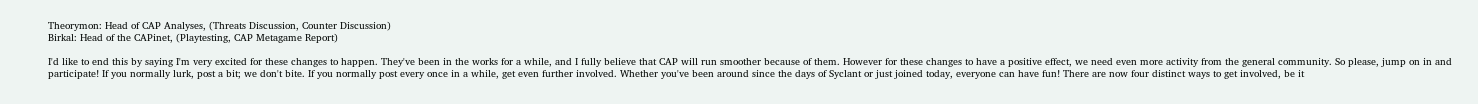Theorymon: Head of CAP Analyses, (Threats Discussion, Counter Discussion)
Birkal: Head of the CAPinet, (Playtesting, CAP Metagame Report)

I'd like to end this by saying I'm very excited for these changes to happen. They've been in the works for a while, and I fully believe that CAP will run smoother because of them. However for these changes to have a positive effect, we need even more activity from the general community. So please, jump on in and participate! If you normally lurk, post a bit; we don't bite. If you normally post every once in a while, get even further involved. Whether you've been around since the days of Syclant or just joined today, everyone can have fun! There are now four distinct ways to get involved, be it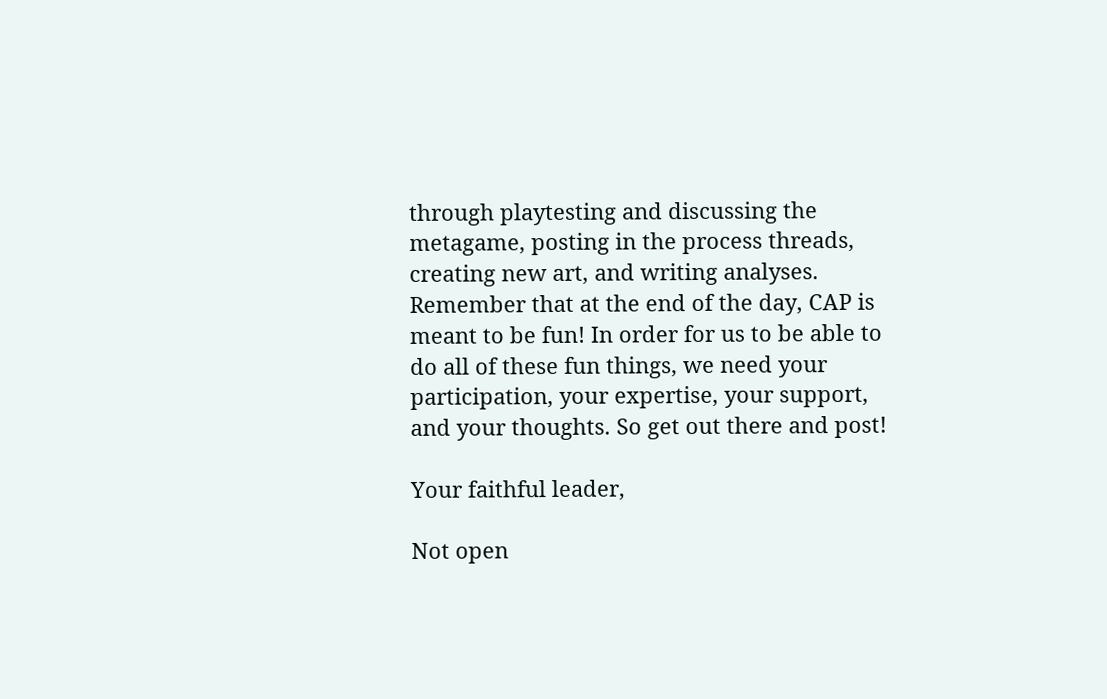through playtesting and discussing the metagame, posting in the process threads, creating new art, and writing analyses. Remember that at the end of the day, CAP is meant to be fun! In order for us to be able to do all of these fun things, we need your participation, your expertise, your support, and your thoughts. So get out there and post!

Your faithful leader,

Not open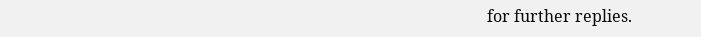for further replies.